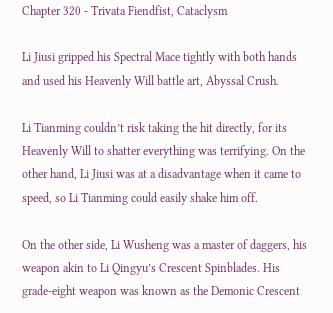Chapter 320 - Trivata Fiendfist, Cataclysm

Li Jiusi gripped his Spectral Mace tightly with both hands and used his Heavenly Will battle art, Abyssal Crush.

Li Tianming couldn’t risk taking the hit directly, for its Heavenly Will to shatter everything was terrifying. On the other hand, Li Jiusi was at a disadvantage when it came to speed, so Li Tianming could easily shake him off.

On the other side, Li Wusheng was a master of daggers, his weapon akin to Li Qingyu’s Crescent Spinblades. His grade-eight weapon was known as the Demonic Crescent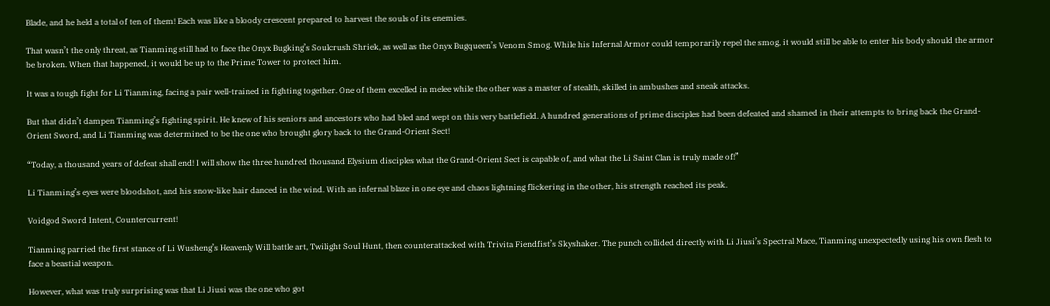Blade, and he held a total of ten of them! Each was like a bloody crescent prepared to harvest the souls of its enemies.

That wasn’t the only threat, as Tianming still had to face the Onyx Bugking’s Soulcrush Shriek, as well as the Onyx Bugqueen’s Venom Smog. While his Infernal Armor could temporarily repel the smog, it would still be able to enter his body should the armor be broken. When that happened, it would be up to the Prime Tower to protect him.

It was a tough fight for Li Tianming, facing a pair well-trained in fighting together. One of them excelled in melee while the other was a master of stealth, skilled in ambushes and sneak attacks.

But that didn’t dampen Tianming’s fighting spirit. He knew of his seniors and ancestors who had bled and wept on this very battlefield. A hundred generations of prime disciples had been defeated and shamed in their attempts to bring back the Grand-Orient Sword, and Li Tianming was determined to be the one who brought glory back to the Grand-Orient Sect!

“Today, a thousand years of defeat shall end! I will show the three hundred thousand Elysium disciples what the Grand-Orient Sect is capable of, and what the Li Saint Clan is truly made of!”

Li Tianming’s eyes were bloodshot, and his snow-like hair danced in the wind. With an infernal blaze in one eye and chaos lightning flickering in the other, his strength reached its peak.

Voidgod Sword Intent, Countercurrent!

Tianming parried the first stance of Li Wusheng’s Heavenly Will battle art, Twilight Soul Hunt, then counterattacked with Trivita Fiendfist’s Skyshaker. The punch collided directly with Li Jiusi’s Spectral Mace, Tianming unexpectedly using his own flesh to face a beastial weapon.

However, what was truly surprising was that Li Jiusi was the one who got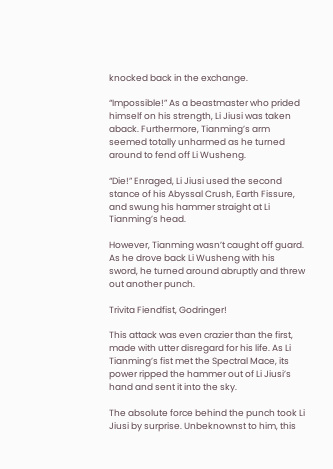knocked back in the exchange.

“Impossible!” As a beastmaster who prided himself on his strength, Li Jiusi was taken aback. Furthermore, Tianming’s arm seemed totally unharmed as he turned around to fend off Li Wusheng.

“Die!” Enraged, Li Jiusi used the second stance of his Abyssal Crush, Earth Fissure, and swung his hammer straight at Li Tianming’s head.

However, Tianming wasn’t caught off guard. As he drove back Li Wusheng with his sword, he turned around abruptly and threw out another punch.

Trivita Fiendfist, Godringer!

This attack was even crazier than the first, made with utter disregard for his life. As Li Tianming’s fist met the Spectral Mace, its power ripped the hammer out of Li Jiusi’s hand and sent it into the sky.

The absolute force behind the punch took Li Jiusi by surprise. Unbeknownst to him, this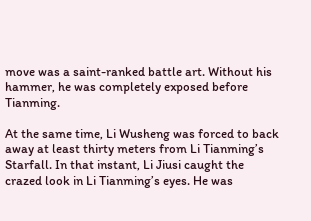move was a saint-ranked battle art. Without his hammer, he was completely exposed before Tianming.

At the same time, Li Wusheng was forced to back away at least thirty meters from Li Tianming’s Starfall. In that instant, Li Jiusi caught the crazed look in Li Tianming’s eyes. He was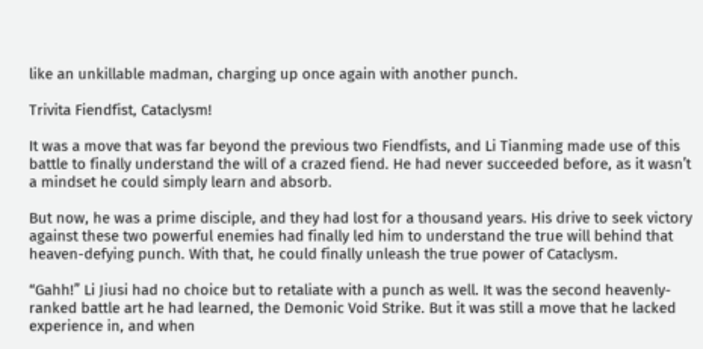like an unkillable madman, charging up once again with another punch.

Trivita Fiendfist, Cataclysm!

It was a move that was far beyond the previous two Fiendfists, and Li Tianming made use of this battle to finally understand the will of a crazed fiend. He had never succeeded before, as it wasn’t a mindset he could simply learn and absorb.

But now, he was a prime disciple, and they had lost for a thousand years. His drive to seek victory against these two powerful enemies had finally led him to understand the true will behind that heaven-defying punch. With that, he could finally unleash the true power of Cataclysm.

“Gahh!” Li Jiusi had no choice but to retaliate with a punch as well. It was the second heavenly-ranked battle art he had learned, the Demonic Void Strike. But it was still a move that he lacked experience in, and when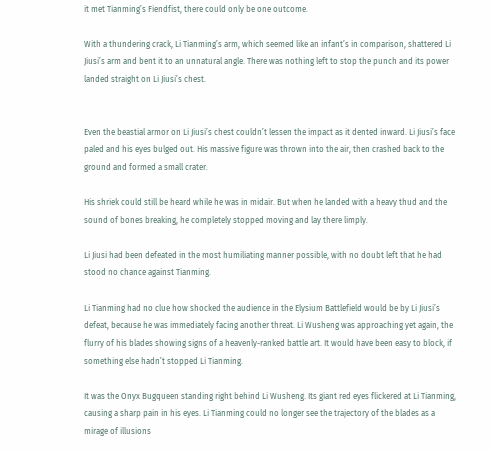it met Tianming’s Fiendfist, there could only be one outcome.

With a thundering crack, Li Tianming’s arm, which seemed like an infant’s in comparison, shattered Li Jiusi’s arm and bent it to an unnatural angle. There was nothing left to stop the punch and its power landed straight on Li Jiusi’s chest.


Even the beastial armor on Li Jiusi’s chest couldn’t lessen the impact as it dented inward. Li Jiusi’s face paled and his eyes bulged out. His massive figure was thrown into the air, then crashed back to the ground and formed a small crater.

His shriek could still be heard while he was in midair. But when he landed with a heavy thud and the sound of bones breaking, he completely stopped moving and lay there limply.

Li Jiusi had been defeated in the most humiliating manner possible, with no doubt left that he had stood no chance against Tianming.

Li Tianming had no clue how shocked the audience in the Elysium Battlefield would be by Li Jiusi’s defeat, because he was immediately facing another threat. Li Wusheng was approaching yet again, the flurry of his blades showing signs of a heavenly-ranked battle art. It would have been easy to block, if something else hadn’t stopped Li Tianming.

It was the Onyx Bugqueen standing right behind Li Wusheng. Its giant red eyes flickered at Li Tianming, causing a sharp pain in his eyes. Li Tianming could no longer see the trajectory of the blades as a mirage of illusions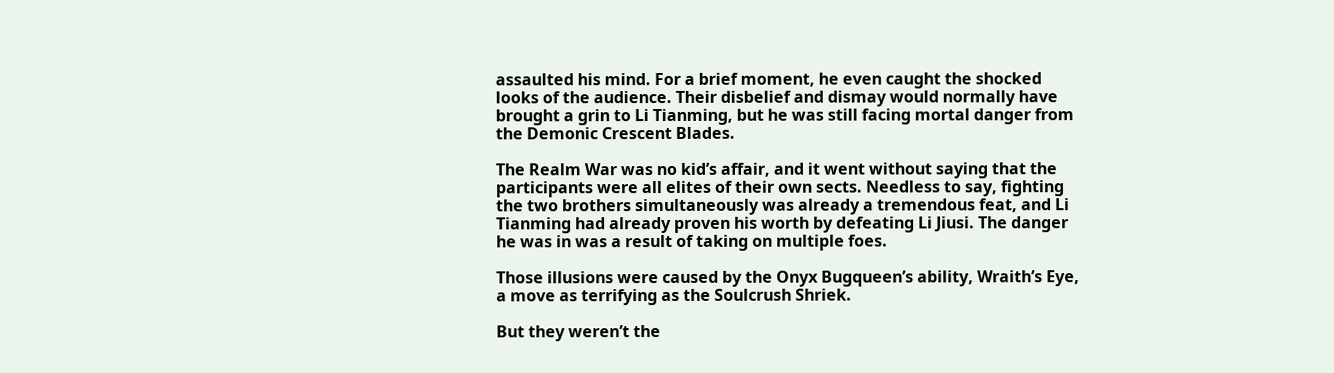assaulted his mind. For a brief moment, he even caught the shocked looks of the audience. Their disbelief and dismay would normally have brought a grin to Li Tianming, but he was still facing mortal danger from the Demonic Crescent Blades.

The Realm War was no kid’s affair, and it went without saying that the participants were all elites of their own sects. Needless to say, fighting the two brothers simultaneously was already a tremendous feat, and Li Tianming had already proven his worth by defeating Li Jiusi. The danger he was in was a result of taking on multiple foes.

Those illusions were caused by the Onyx Bugqueen’s ability, Wraith’s Eye, a move as terrifying as the Soulcrush Shriek.

But they weren’t the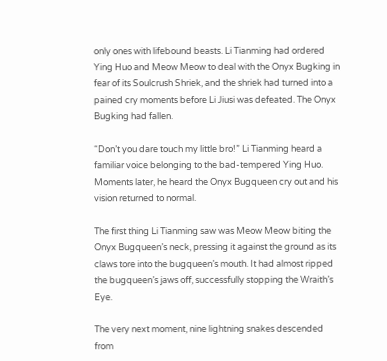only ones with lifebound beasts. Li Tianming had ordered Ying Huo and Meow Meow to deal with the Onyx Bugking in fear of its Soulcrush Shriek, and the shriek had turned into a pained cry moments before Li Jiusi was defeated. The Onyx Bugking had fallen.

“Don’t you dare touch my little bro!” Li Tianming heard a familiar voice belonging to the bad-tempered Ying Huo. Moments later, he heard the Onyx Bugqueen cry out and his vision returned to normal.

The first thing Li Tianming saw was Meow Meow biting the Onyx Bugqueen’s neck, pressing it against the ground as its claws tore into the bugqueen’s mouth. It had almost ripped the bugqueen’s jaws off, successfully stopping the Wraith’s Eye.

The very next moment, nine lightning snakes descended from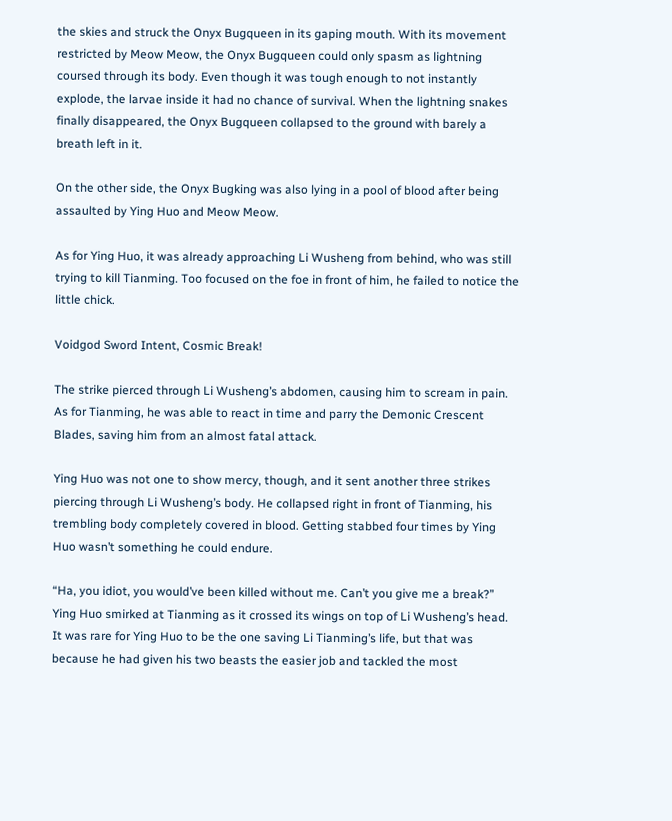the skies and struck the Onyx Bugqueen in its gaping mouth. With its movement restricted by Meow Meow, the Onyx Bugqueen could only spasm as lightning coursed through its body. Even though it was tough enough to not instantly explode, the larvae inside it had no chance of survival. When the lightning snakes finally disappeared, the Onyx Bugqueen collapsed to the ground with barely a breath left in it.

On the other side, the Onyx Bugking was also lying in a pool of blood after being assaulted by Ying Huo and Meow Meow.

As for Ying Huo, it was already approaching Li Wusheng from behind, who was still trying to kill Tianming. Too focused on the foe in front of him, he failed to notice the little chick.

Voidgod Sword Intent, Cosmic Break!

The strike pierced through Li Wusheng’s abdomen, causing him to scream in pain. As for Tianming, he was able to react in time and parry the Demonic Crescent Blades, saving him from an almost fatal attack.

Ying Huo was not one to show mercy, though, and it sent another three strikes piercing through Li Wusheng’s body. He collapsed right in front of Tianming, his trembling body completely covered in blood. Getting stabbed four times by Ying Huo wasn’t something he could endure.

“Ha, you idiot, you would’ve been killed without me. Can’t you give me a break?” Ying Huo smirked at Tianming as it crossed its wings on top of Li Wusheng’s head. It was rare for Ying Huo to be the one saving Li Tianming’s life, but that was because he had given his two beasts the easier job and tackled the most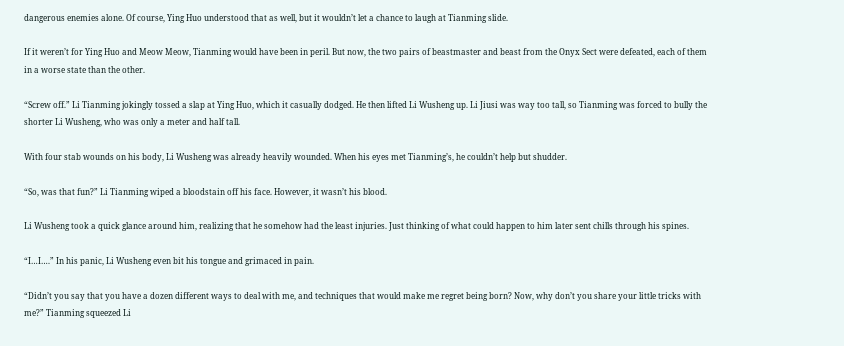dangerous enemies alone. Of course, Ying Huo understood that as well, but it wouldn’t let a chance to laugh at Tianming slide.

If it weren’t for Ying Huo and Meow Meow, Tianming would have been in peril. But now, the two pairs of beastmaster and beast from the Onyx Sect were defeated, each of them in a worse state than the other.

“Screw off.” Li Tianming jokingly tossed a slap at Ying Huo, which it casually dodged. He then lifted Li Wusheng up. Li Jiusi was way too tall, so Tianming was forced to bully the shorter Li Wusheng, who was only a meter and half tall.

With four stab wounds on his body, Li Wusheng was already heavily wounded. When his eyes met Tianming’s, he couldn’t help but shudder.

“So, was that fun?” Li Tianming wiped a bloodstain off his face. However, it wasn’t his blood.

Li Wusheng took a quick glance around him, realizing that he somehow had the least injuries. Just thinking of what could happen to him later sent chills through his spines.

“I…I….” In his panic, Li Wusheng even bit his tongue and grimaced in pain.

“Didn’t you say that you have a dozen different ways to deal with me, and techniques that would make me regret being born? Now, why don’t you share your little tricks with me?” Tianming squeezed Li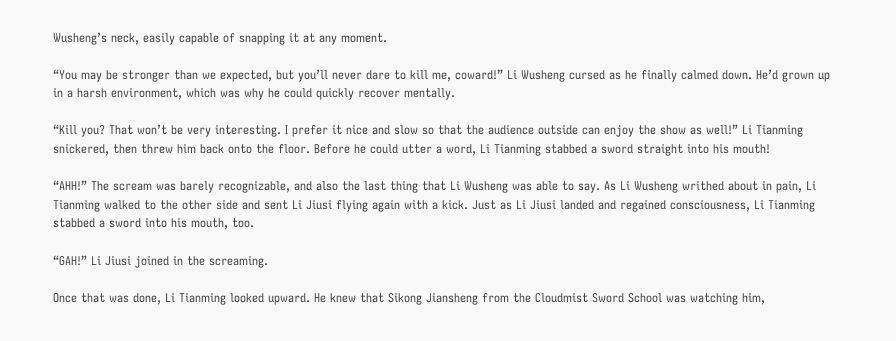Wusheng’s neck, easily capable of snapping it at any moment.

“You may be stronger than we expected, but you’ll never dare to kill me, coward!” Li Wusheng cursed as he finally calmed down. He’d grown up in a harsh environment, which was why he could quickly recover mentally.

“Kill you? That won’t be very interesting. I prefer it nice and slow so that the audience outside can enjoy the show as well!” Li Tianming snickered, then threw him back onto the floor. Before he could utter a word, Li Tianming stabbed a sword straight into his mouth!

“AHH!” The scream was barely recognizable, and also the last thing that Li Wusheng was able to say. As Li Wusheng writhed about in pain, Li Tianming walked to the other side and sent Li Jiusi flying again with a kick. Just as Li Jiusi landed and regained consciousness, Li Tianming stabbed a sword into his mouth, too.

“GAH!” Li Jiusi joined in the screaming.

Once that was done, Li Tianming looked upward. He knew that Sikong Jiansheng from the Cloudmist Sword School was watching him,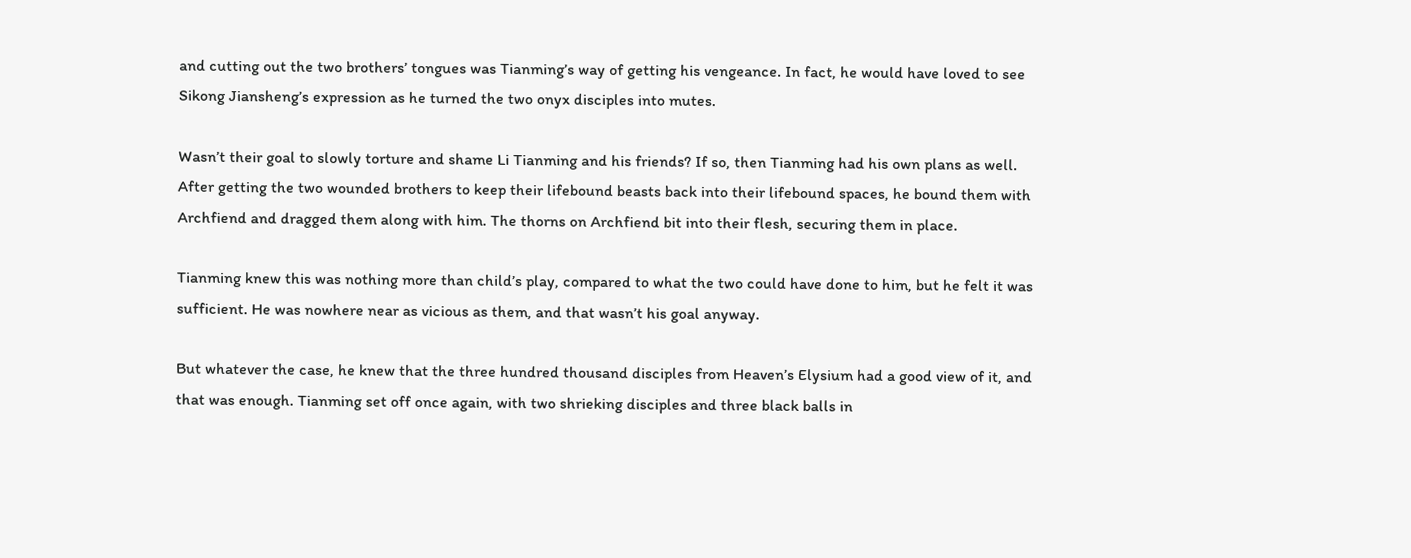and cutting out the two brothers’ tongues was Tianming’s way of getting his vengeance. In fact, he would have loved to see Sikong Jiansheng’s expression as he turned the two onyx disciples into mutes.

Wasn’t their goal to slowly torture and shame Li Tianming and his friends? If so, then Tianming had his own plans as well. After getting the two wounded brothers to keep their lifebound beasts back into their lifebound spaces, he bound them with Archfiend and dragged them along with him. The thorns on Archfiend bit into their flesh, securing them in place.

Tianming knew this was nothing more than child’s play, compared to what the two could have done to him, but he felt it was sufficient. He was nowhere near as vicious as them, and that wasn’t his goal anyway.

But whatever the case, he knew that the three hundred thousand disciples from Heaven’s Elysium had a good view of it, and that was enough. Tianming set off once again, with two shrieking disciples and three black balls in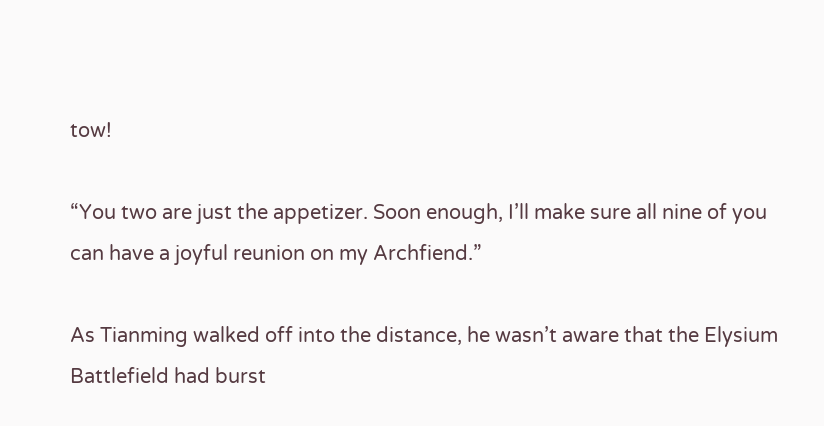tow!

“You two are just the appetizer. Soon enough, I’ll make sure all nine of you can have a joyful reunion on my Archfiend.”

As Tianming walked off into the distance, he wasn’t aware that the Elysium Battlefield had burst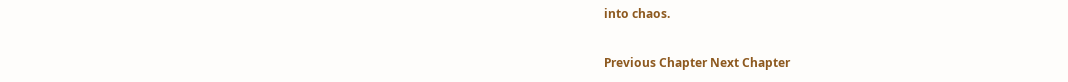into chaos.

Previous Chapter Next Chapter